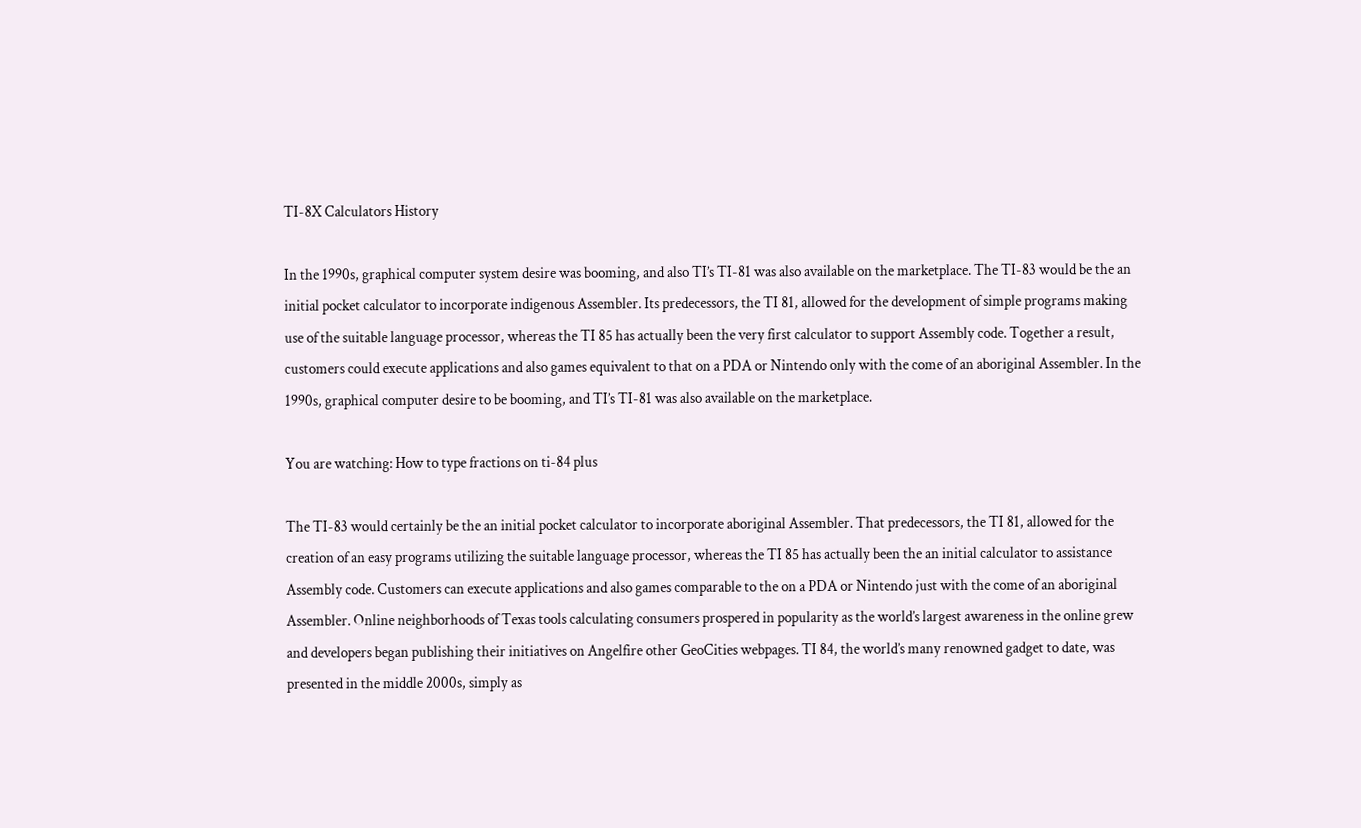TI-8X Calculators History

In the 1990s, graphical computer system desire was booming, and also TI’s TI-81 was also available on the marketplace. The TI-83 would be the an initial pocket calculator to incorporate indigenous Assembler. Its predecessors, the TI 81, allowed for the development of simple programs making use of the suitable language processor, whereas the TI 85 has actually been the very first calculator to support Assembly code. Together a result, customers could execute applications and also games equivalent to that on a PDA or Nintendo only with the come of an aboriginal Assembler. In the 1990s, graphical computer desire to be booming, and TI’s TI-81 was also available on the marketplace.

You are watching: How to type fractions on ti-84 plus

The TI-83 would certainly be the an initial pocket calculator to incorporate aboriginal Assembler. That predecessors, the TI 81, allowed for the creation of an easy programs utilizing the suitable language processor, whereas the TI 85 has actually been the an initial calculator to assistance Assembly code. Customers can execute applications and also games comparable to the on a PDA or Nintendo just with the come of an aboriginal Assembler. Online neighborhoods of Texas tools calculating consumers prospered in popularity as the world’s largest awareness in the online grew and developers began publishing their initiatives on Angelfire other GeoCities webpages. TI 84, the world’s many renowned gadget to date, was presented in the middle 2000s, simply as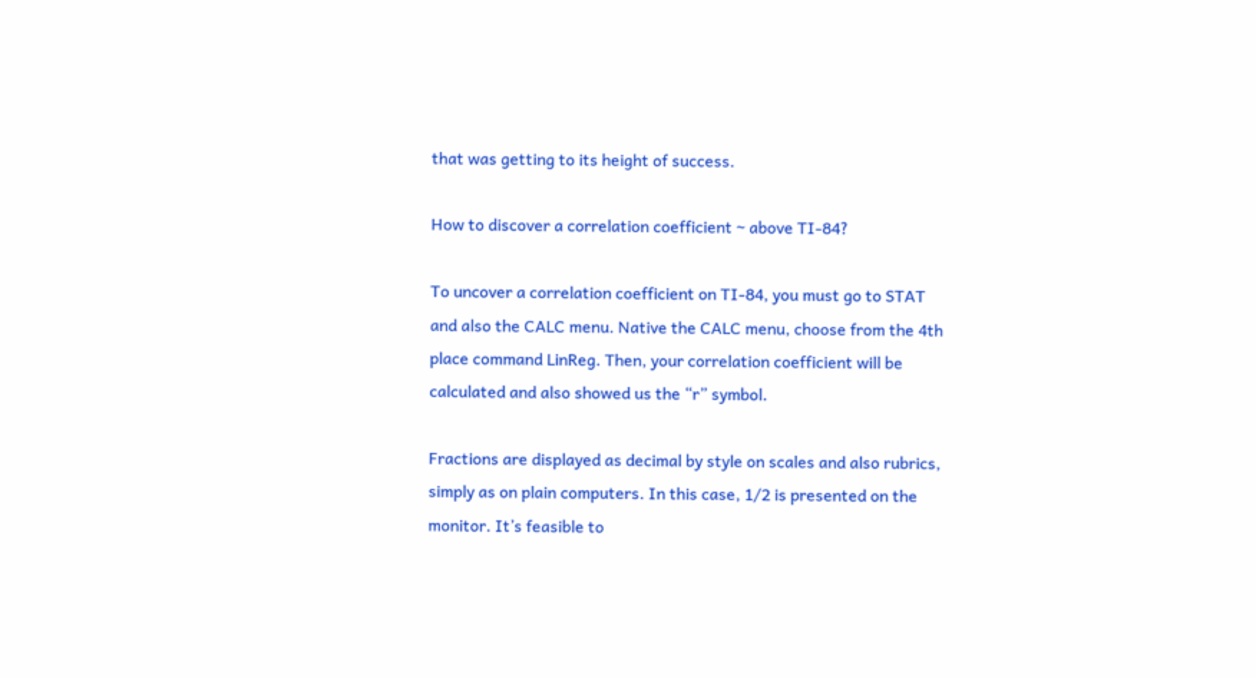that was getting to its height of success.

How to discover a correlation coefficient ~ above TI-84?

To uncover a correlation coefficient on TI-84, you must go to STAT and also the CALC menu. Native the CALC menu, choose from the 4th place command LinReg. Then, your correlation coefficient will be calculated and also showed us the “r” symbol.

Fractions are displayed as decimal by style on scales and also rubrics, simply as on plain computers. In this case, 1/2 is presented on the monitor. It’s feasible to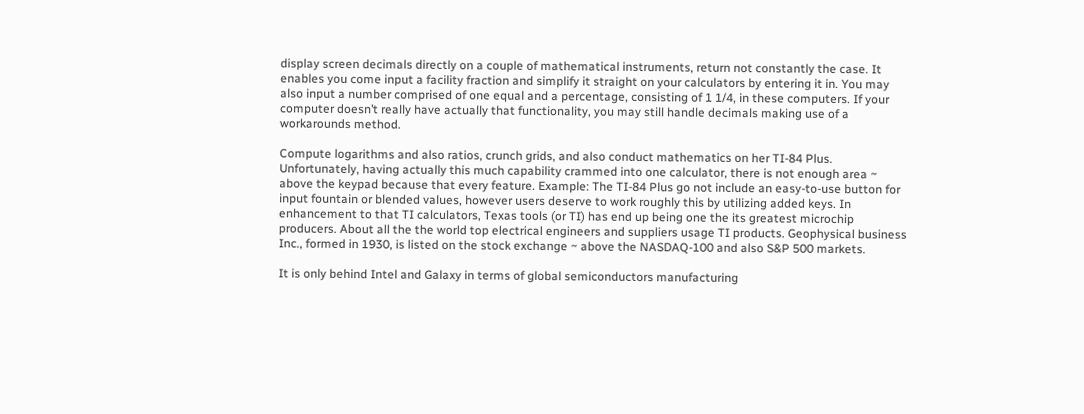display screen decimals directly on a couple of mathematical instruments, return not constantly the case. It enables you come input a facility fraction and simplify it straight on your calculators by entering it in. You may also input a number comprised of one equal and a percentage, consisting of 1 1/4, in these computers. If your computer doesn’t really have actually that functionality, you may still handle decimals making use of a workarounds method.

Compute logarithms and also ratios, crunch grids, and also conduct mathematics on her TI-84 Plus. Unfortunately, having actually this much capability crammed into one calculator, there is not enough area ~ above the keypad because that every feature. Example: The TI-84 Plus go not include an easy-to-use button for input fountain or blended values, however users deserve to work roughly this by utilizing added keys. In enhancement to that TI calculators, Texas tools (or TI) has end up being one the its greatest microchip producers. About all the the world top electrical engineers and suppliers usage TI products. Geophysical business Inc., formed in 1930, is listed on the stock exchange ~ above the NASDAQ-100 and also S&P 500 markets.

It is only behind Intel and Galaxy in terms of global semiconductors manufacturing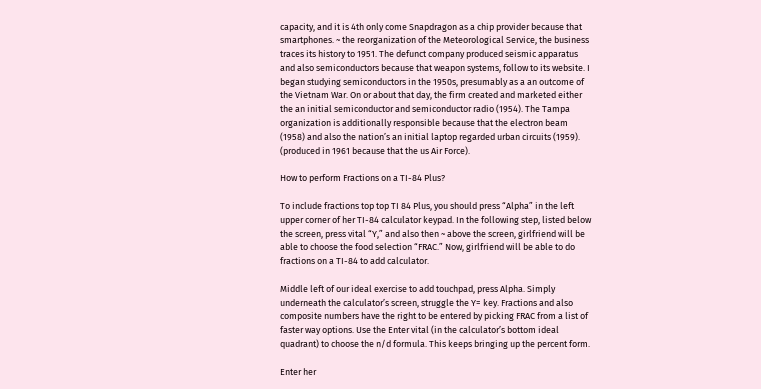capacity, and it is 4th only come Snapdragon as a chip provider because that smartphones. ~ the reorganization of the Meteorological Service, the business traces its history to 1951. The defunct company produced seismic apparatus and also semiconductors because that weapon systems, follow to its website. I began studying semiconductors in the 1950s, presumably as a an outcome of the Vietnam War. On or about that day, the firm created and marketed either the an initial semiconductor and semiconductor radio (1954). The Tampa organization is additionally responsible because that the electron beam (1958) and also the nation’s an initial laptop regarded urban circuits (1959). (produced in 1961 because that the us Air Force).

How to perform Fractions on a TI-84 Plus?

To include fractions top top TI 84 Plus, you should press “Alpha” in the left upper corner of her TI-84 calculator keypad. In the following step, listed below the screen, press vital “Y,” and also then ~ above the screen, girlfriend will be able to choose the food selection “FRAC.” Now, girlfriend will be able to do fractions on a TI-84 to add calculator.

Middle left of our ideal exercise to add touchpad, press Alpha. Simply underneath the calculator’s screen, struggle the Y= key. Fractions and also composite numbers have the right to be entered by picking FRAC from a list of faster way options. Use the Enter vital (in the calculator’s bottom ideal quadrant) to choose the n/d formula. This keeps bringing up the percent form.

Enter her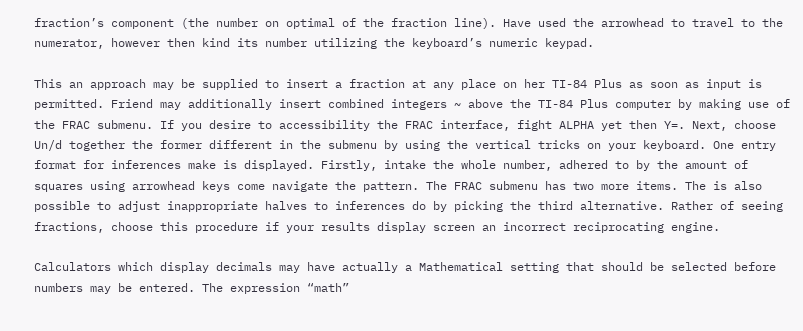fraction’s component (the number on optimal of the fraction line). Have used the arrowhead to travel to the numerator, however then kind its number utilizing the keyboard’s numeric keypad.

This an approach may be supplied to insert a fraction at any place on her TI-84 Plus as soon as input is permitted. Friend may additionally insert combined integers ~ above the TI-84 Plus computer by making use of the FRAC submenu. If you desire to accessibility the FRAC interface, fight ALPHA yet then Y=. Next, choose Un/d together the former different in the submenu by using the vertical tricks on your keyboard. One entry format for inferences make is displayed. Firstly, intake the whole number, adhered to by the amount of squares using arrowhead keys come navigate the pattern. The FRAC submenu has two more items. The is also possible to adjust inappropriate halves to inferences do by picking the third alternative. Rather of seeing fractions, choose this procedure if your results display screen an incorrect reciprocating engine.

Calculators which display decimals may have actually a Mathematical setting that should be selected before numbers may be entered. The expression “math”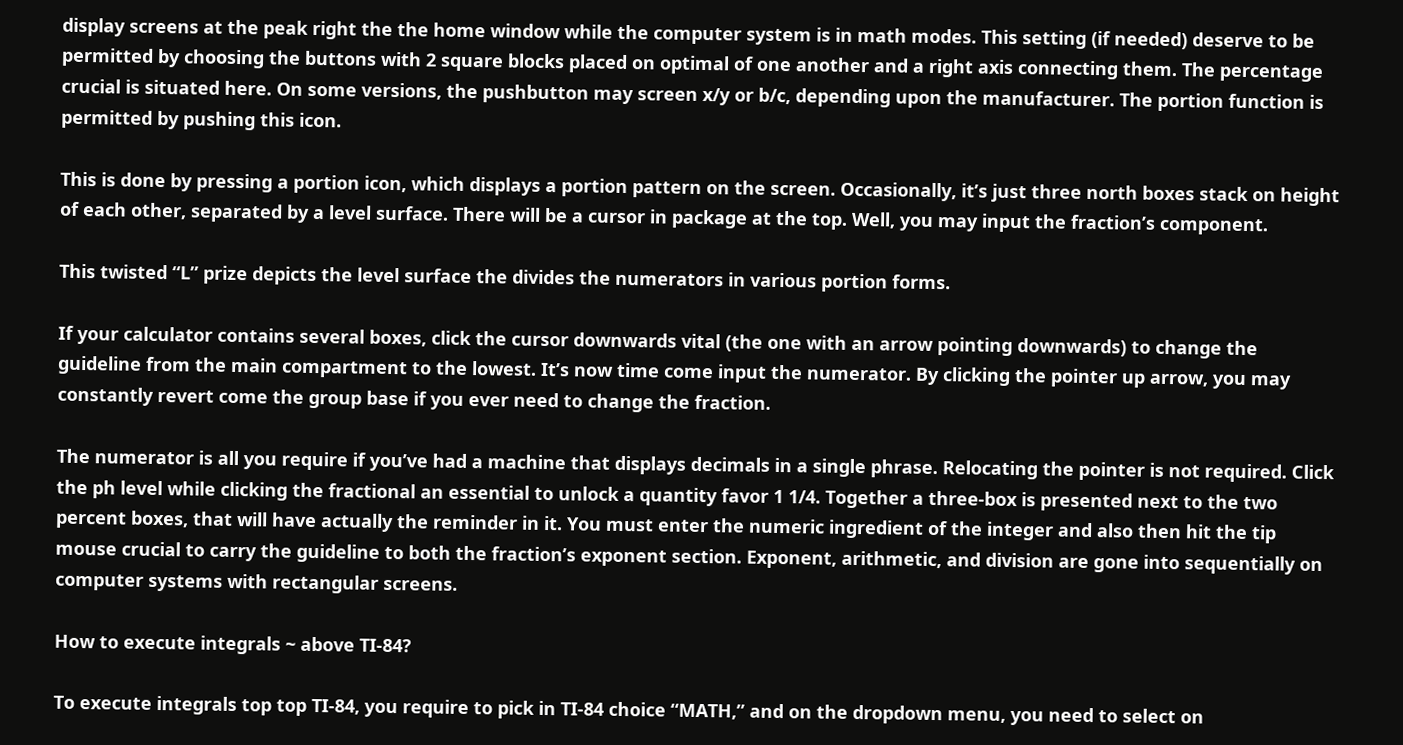display screens at the peak right the the home window while the computer system is in math modes. This setting (if needed) deserve to be permitted by choosing the buttons with 2 square blocks placed on optimal of one another and a right axis connecting them. The percentage crucial is situated here. On some versions, the pushbutton may screen x/y or b/c, depending upon the manufacturer. The portion function is permitted by pushing this icon.

This is done by pressing a portion icon, which displays a portion pattern on the screen. Occasionally, it’s just three north boxes stack on height of each other, separated by a level surface. There will be a cursor in package at the top. Well, you may input the fraction’s component.

This twisted “L” prize depicts the level surface the divides the numerators in various portion forms.

If your calculator contains several boxes, click the cursor downwards vital (the one with an arrow pointing downwards) to change the guideline from the main compartment to the lowest. It’s now time come input the numerator. By clicking the pointer up arrow, you may constantly revert come the group base if you ever need to change the fraction.

The numerator is all you require if you’ve had a machine that displays decimals in a single phrase. Relocating the pointer is not required. Click the ph level while clicking the fractional an essential to unlock a quantity favor 1 1/4. Together a three-box is presented next to the two percent boxes, that will have actually the reminder in it. You must enter the numeric ingredient of the integer and also then hit the tip mouse crucial to carry the guideline to both the fraction’s exponent section. Exponent, arithmetic, and division are gone into sequentially on computer systems with rectangular screens.

How to execute integrals ~ above TI-84?

To execute integrals top top TI-84, you require to pick in TI-84 choice “MATH,” and on the dropdown menu, you need to select on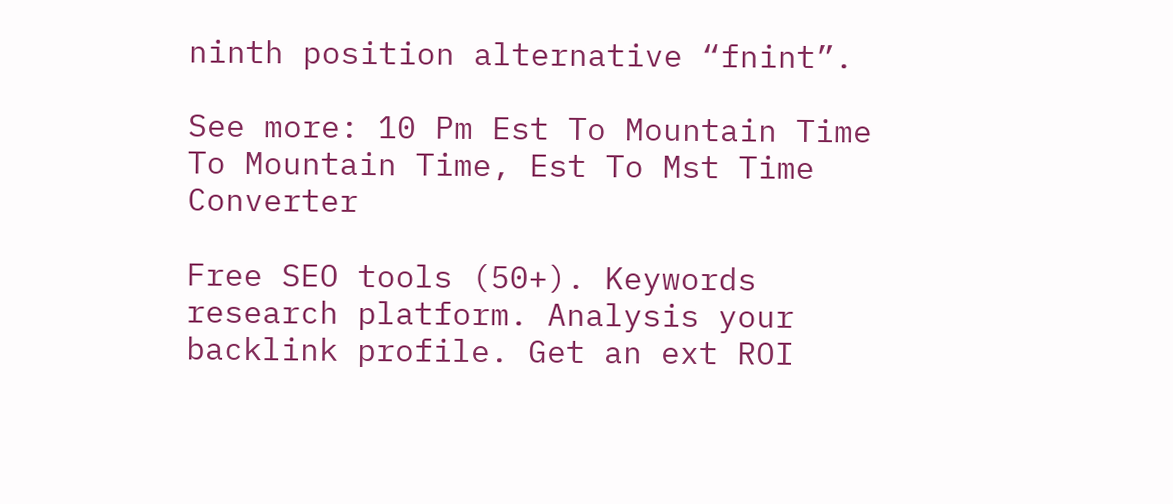ninth position alternative “fnint”.

See more: 10 Pm Est To Mountain Time To Mountain Time, Est To Mst Time Converter

Free SEO tools (50+). Keywords research platform. Analysis your backlink profile. Get an ext ROI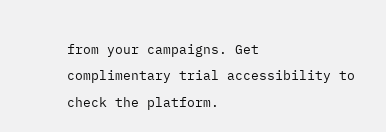from your campaigns. Get complimentary trial accessibility to check the platform.